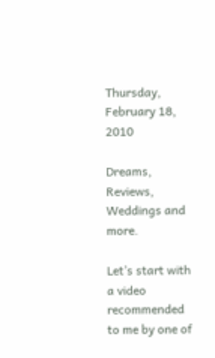Thursday, February 18, 2010

Dreams, Reviews, Weddings and more.

Let’s start with a video recommended to me by one of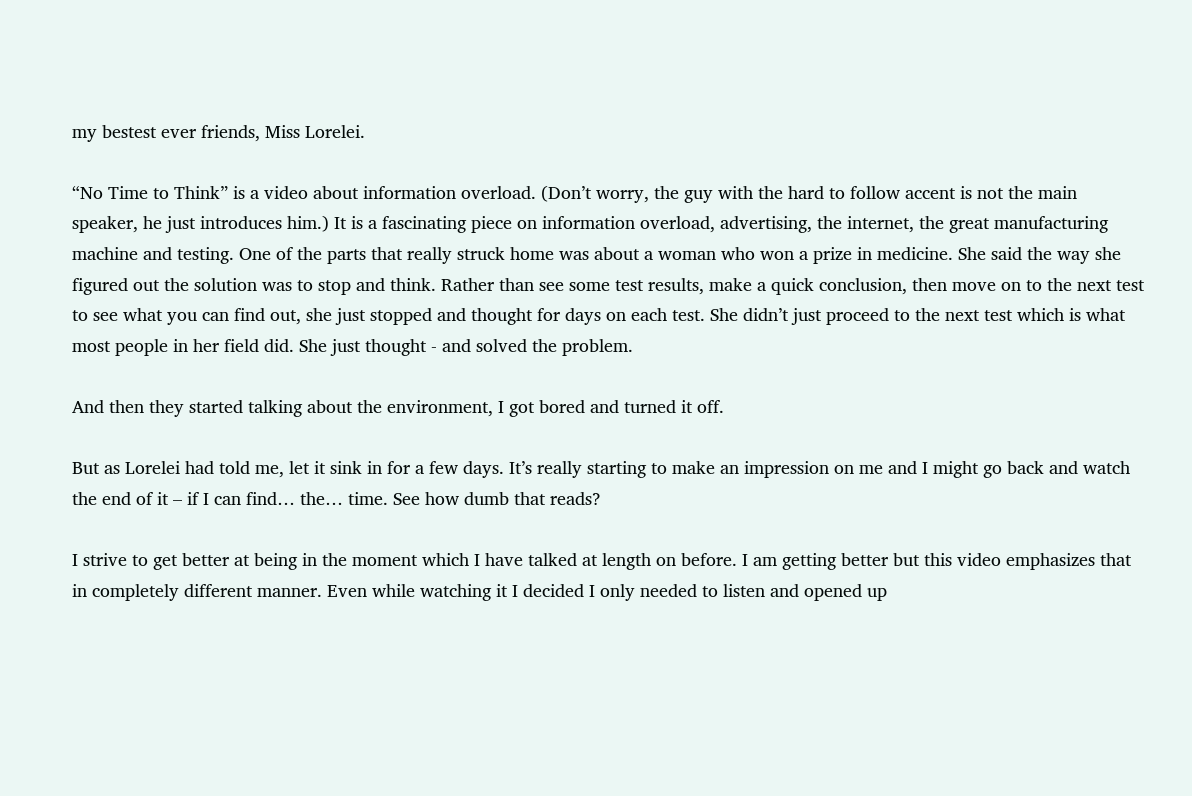my bestest ever friends, Miss Lorelei.

“No Time to Think” is a video about information overload. (Don’t worry, the guy with the hard to follow accent is not the main speaker, he just introduces him.) It is a fascinating piece on information overload, advertising, the internet, the great manufacturing machine and testing. One of the parts that really struck home was about a woman who won a prize in medicine. She said the way she figured out the solution was to stop and think. Rather than see some test results, make a quick conclusion, then move on to the next test to see what you can find out, she just stopped and thought for days on each test. She didn’t just proceed to the next test which is what most people in her field did. She just thought - and solved the problem.

And then they started talking about the environment, I got bored and turned it off.

But as Lorelei had told me, let it sink in for a few days. It’s really starting to make an impression on me and I might go back and watch the end of it – if I can find… the… time. See how dumb that reads?

I strive to get better at being in the moment which I have talked at length on before. I am getting better but this video emphasizes that in completely different manner. Even while watching it I decided I only needed to listen and opened up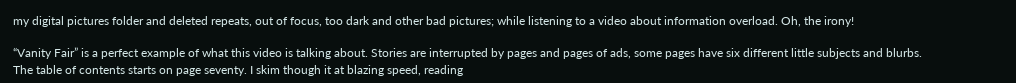my digital pictures folder and deleted repeats, out of focus, too dark and other bad pictures; while listening to a video about information overload. Oh, the irony!

“Vanity Fair” is a perfect example of what this video is talking about. Stories are interrupted by pages and pages of ads, some pages have six different little subjects and blurbs. The table of contents starts on page seventy. I skim though it at blazing speed, reading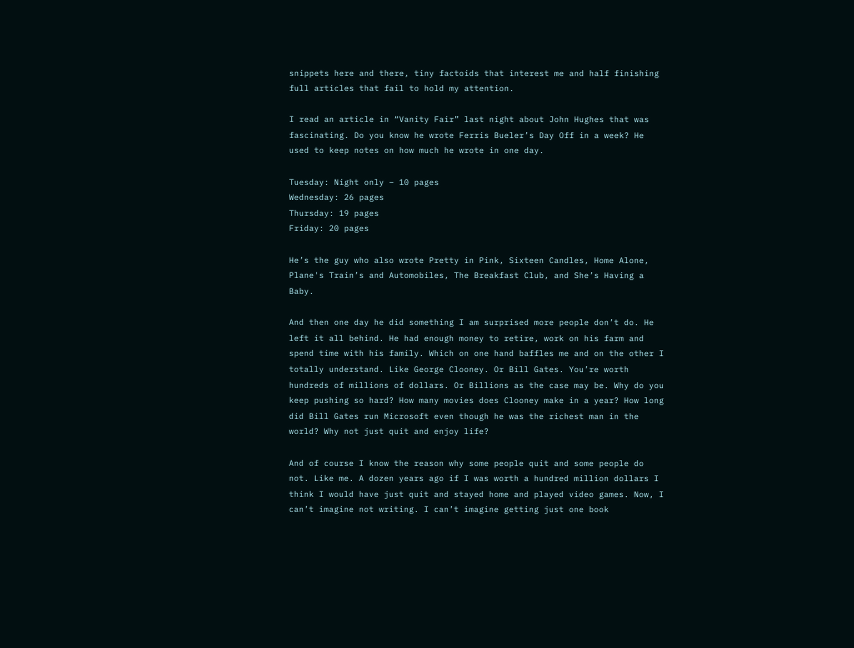snippets here and there, tiny factoids that interest me and half finishing full articles that fail to hold my attention.

I read an article in “Vanity Fair” last night about John Hughes that was fascinating. Do you know he wrote Ferris Bueler’s Day Off in a week? He used to keep notes on how much he wrote in one day.

Tuesday: Night only – 10 pages
Wednesday: 26 pages
Thursday: 19 pages
Friday: 20 pages

He’s the guy who also wrote Pretty in Pink, Sixteen Candles, Home Alone, Plane's Train’s and Automobiles, The Breakfast Club, and She’s Having a Baby.

And then one day he did something I am surprised more people don’t do. He left it all behind. He had enough money to retire, work on his farm and spend time with his family. Which on one hand baffles me and on the other I totally understand. Like George Clooney. Or Bill Gates. You’re worth hundreds of millions of dollars. Or Billions as the case may be. Why do you keep pushing so hard? How many movies does Clooney make in a year? How long did Bill Gates run Microsoft even though he was the richest man in the world? Why not just quit and enjoy life?

And of course I know the reason why some people quit and some people do not. Like me. A dozen years ago if I was worth a hundred million dollars I think I would have just quit and stayed home and played video games. Now, I can’t imagine not writing. I can’t imagine getting just one book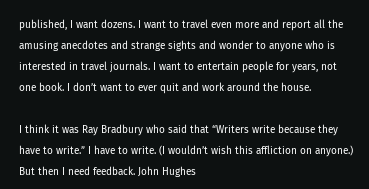published, I want dozens. I want to travel even more and report all the amusing anecdotes and strange sights and wonder to anyone who is interested in travel journals. I want to entertain people for years, not one book. I don’t want to ever quit and work around the house.

I think it was Ray Bradbury who said that “Writers write because they have to write.” I have to write. (I wouldn’t wish this affliction on anyone.) But then I need feedback. John Hughes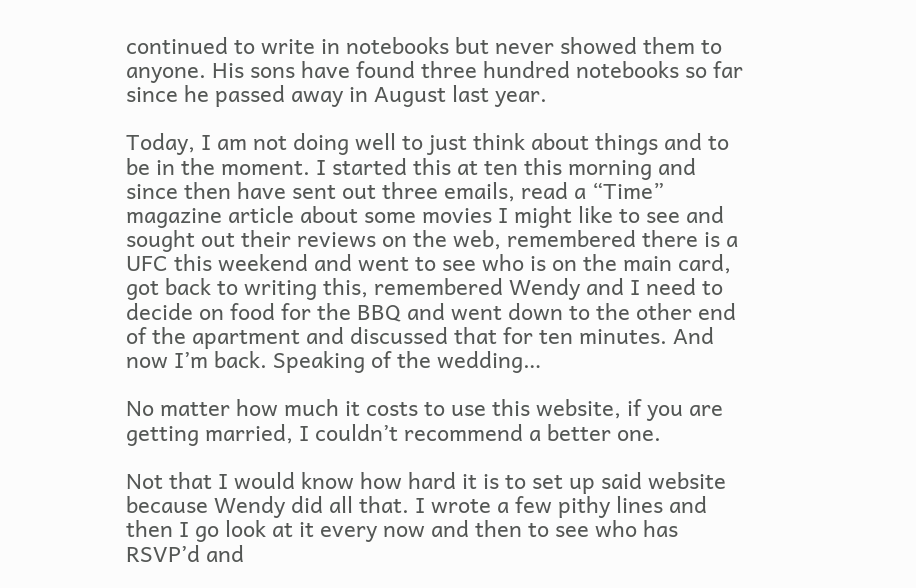continued to write in notebooks but never showed them to anyone. His sons have found three hundred notebooks so far since he passed away in August last year.

Today, I am not doing well to just think about things and to be in the moment. I started this at ten this morning and since then have sent out three emails, read a “Time” magazine article about some movies I might like to see and sought out their reviews on the web, remembered there is a UFC this weekend and went to see who is on the main card, got back to writing this, remembered Wendy and I need to decide on food for the BBQ and went down to the other end of the apartment and discussed that for ten minutes. And now I’m back. Speaking of the wedding…

No matter how much it costs to use this website, if you are getting married, I couldn’t recommend a better one.

Not that I would know how hard it is to set up said website because Wendy did all that. I wrote a few pithy lines and then I go look at it every now and then to see who has RSVP’d and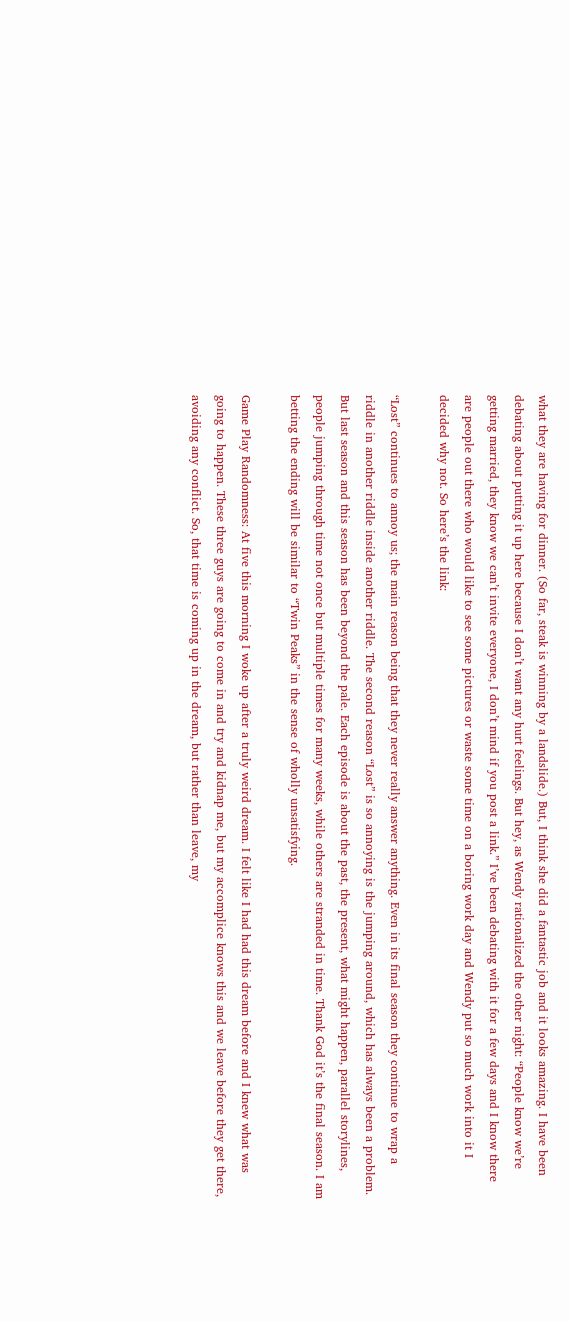what they are having for dinner. (So far, steak is winning by a landslide.) But, I think she did a fantastic job and it looks amazing. I have been debating about putting it up here because I don’t want any hurt feelings. But hey, as Wendy rationalized the other night: “People know we’re getting married, they know we can’t invite everyone, I don’t mind if you post a link.” I’ve been debating with it for a few days and I know there are people out there who would like to see some pictures or waste some time on a boring work day and Wendy put so much work into it I decided why not. So here’s the link:

“Lost” continues to annoy us; the main reason being that they never really answer anything. Even in its final season they continue to wrap a riddle in another riddle inside another riddle. The second reason “Lost” is so annoying is the jumping around, which has always been a problem. But last season and this season has been beyond the pale. Each episode is about the past, the present, what might happen, parallel storylines, people jumping through time not once but multiple times for many weeks, while others are stranded in time. Thank God it’s the final season. I am betting the ending will be similar to “Twin Peaks” in the sense of wholly unsatisfying.

Game Play Randomness: At five this morning I woke up after a truly weird dream. I felt like I had had this dream before and I knew what was going to happen. These three guys are going to come in and try and kidnap me, but my accomplice knows this and we leave before they get there, avoiding any conflict. So, that time is coming up in the dream, but rather than leave, my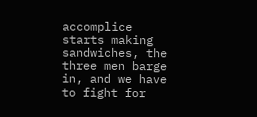accomplice starts making sandwiches, the three men barge in, and we have to fight for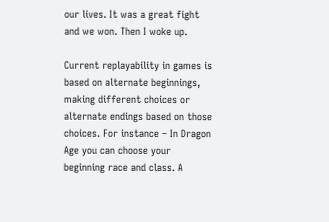our lives. It was a great fight and we won. Then I woke up.

Current replayability in games is based on alternate beginnings, making different choices or alternate endings based on those choices. For instance – In Dragon Age you can choose your beginning race and class. A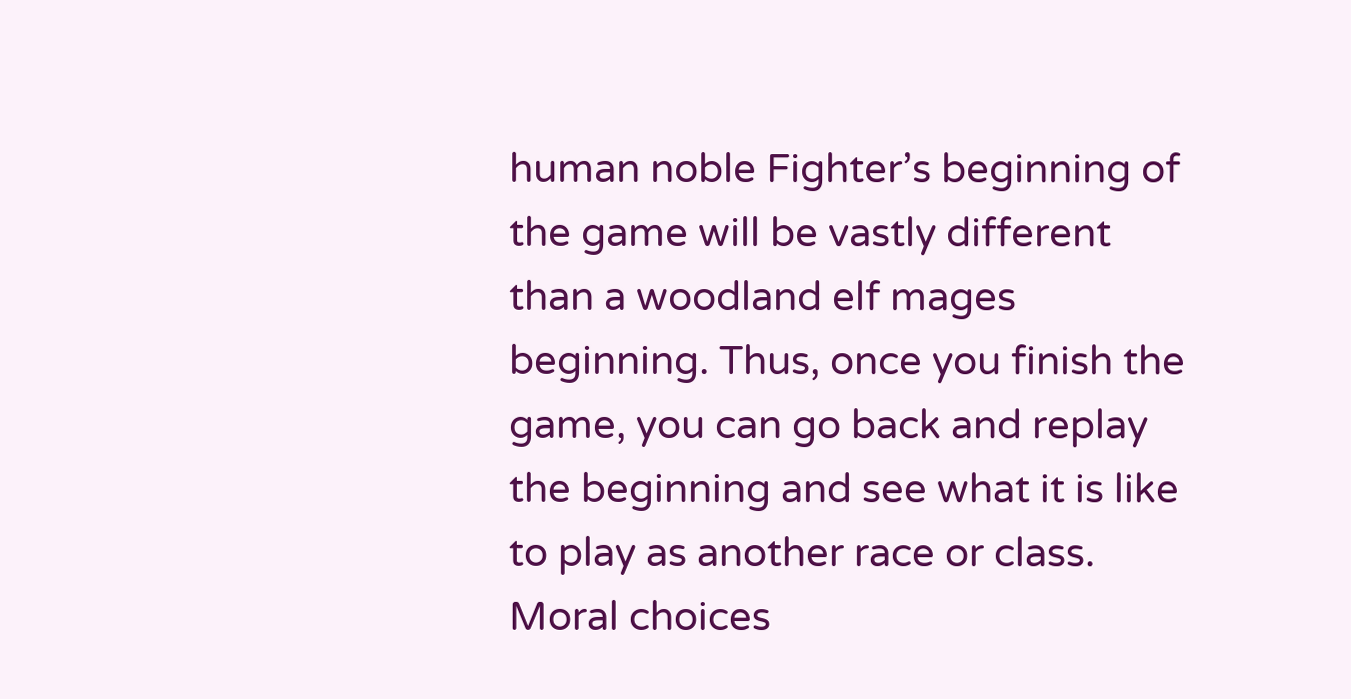human noble Fighter’s beginning of the game will be vastly different than a woodland elf mages beginning. Thus, once you finish the game, you can go back and replay the beginning and see what it is like to play as another race or class. Moral choices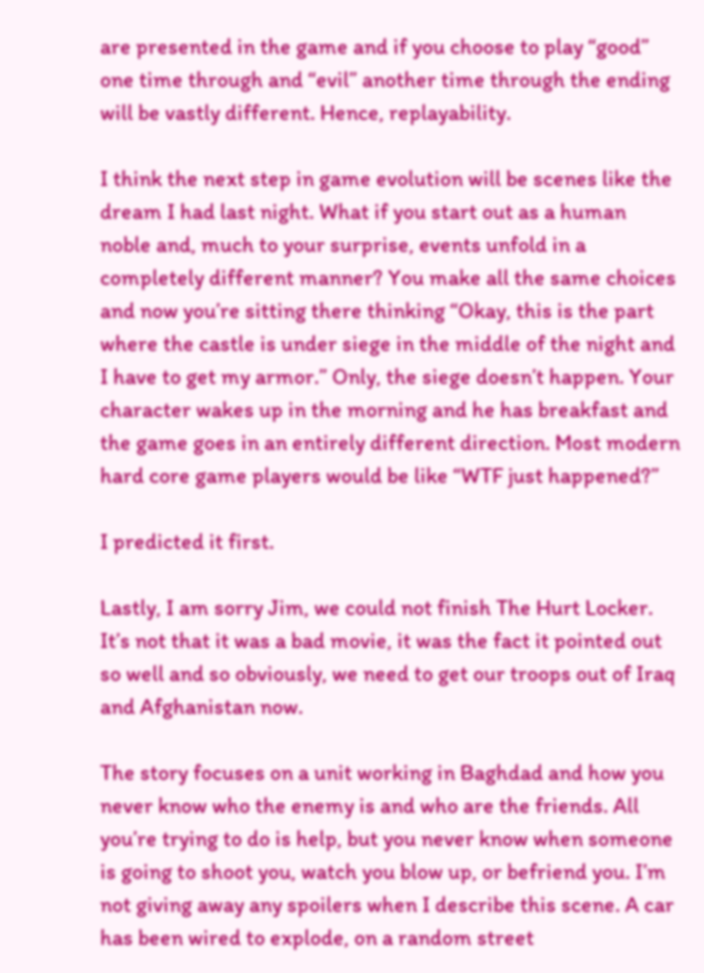are presented in the game and if you choose to play “good” one time through and “evil” another time through the ending will be vastly different. Hence, replayability.

I think the next step in game evolution will be scenes like the dream I had last night. What if you start out as a human noble and, much to your surprise, events unfold in a completely different manner? You make all the same choices and now you’re sitting there thinking “Okay, this is the part where the castle is under siege in the middle of the night and I have to get my armor.” Only, the siege doesn’t happen. Your character wakes up in the morning and he has breakfast and the game goes in an entirely different direction. Most modern hard core game players would be like “WTF just happened?”

I predicted it first.

Lastly, I am sorry Jim, we could not finish The Hurt Locker. It’s not that it was a bad movie, it was the fact it pointed out so well and so obviously, we need to get our troops out of Iraq and Afghanistan now.

The story focuses on a unit working in Baghdad and how you never know who the enemy is and who are the friends. All you’re trying to do is help, but you never know when someone is going to shoot you, watch you blow up, or befriend you. I’m not giving away any spoilers when I describe this scene. A car has been wired to explode, on a random street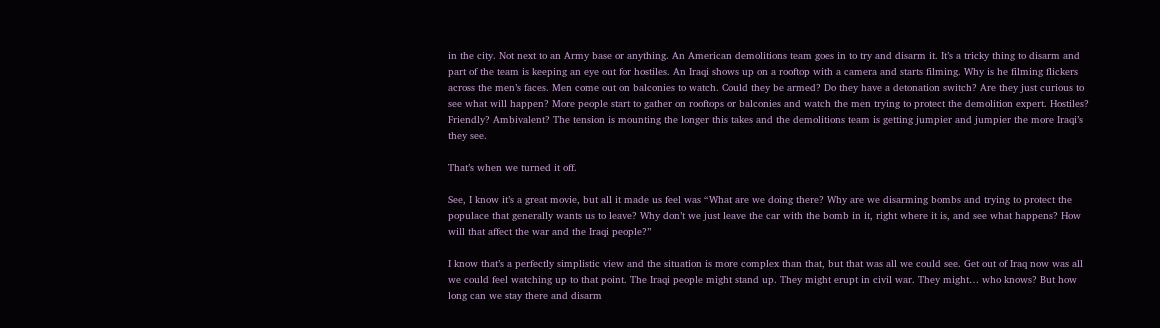in the city. Not next to an Army base or anything. An American demolitions team goes in to try and disarm it. It’s a tricky thing to disarm and part of the team is keeping an eye out for hostiles. An Iraqi shows up on a rooftop with a camera and starts filming. Why is he filming flickers across the men’s faces. Men come out on balconies to watch. Could they be armed? Do they have a detonation switch? Are they just curious to see what will happen? More people start to gather on rooftops or balconies and watch the men trying to protect the demolition expert. Hostiles? Friendly? Ambivalent? The tension is mounting the longer this takes and the demolitions team is getting jumpier and jumpier the more Iraqi’s they see.

That’s when we turned it off.

See, I know it’s a great movie, but all it made us feel was “What are we doing there? Why are we disarming bombs and trying to protect the populace that generally wants us to leave? Why don’t we just leave the car with the bomb in it, right where it is, and see what happens? How will that affect the war and the Iraqi people?”

I know that’s a perfectly simplistic view and the situation is more complex than that, but that was all we could see. Get out of Iraq now was all we could feel watching up to that point. The Iraqi people might stand up. They might erupt in civil war. They might… who knows? But how long can we stay there and disarm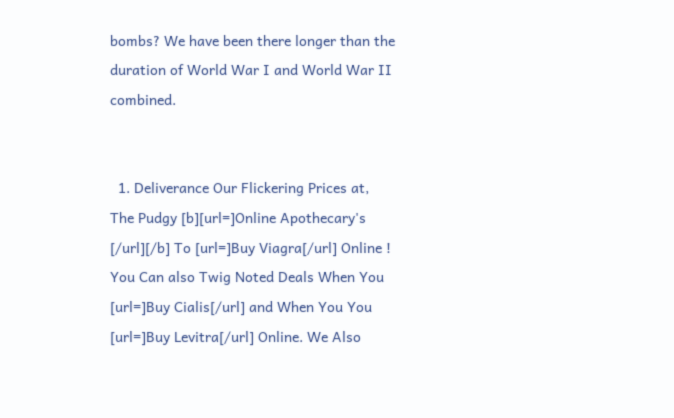bombs? We have been there longer than the duration of World War I and World War II combined.


  1. Deliverance Our Flickering Prices at, The Pudgy [b][url=]Online Apothecary's [/url][/b] To [url=]Buy Viagra[/url] Online ! You Can also Twig Noted Deals When You [url=]Buy Cialis[/url] and When You You [url=]Buy Levitra[/url] Online. We Also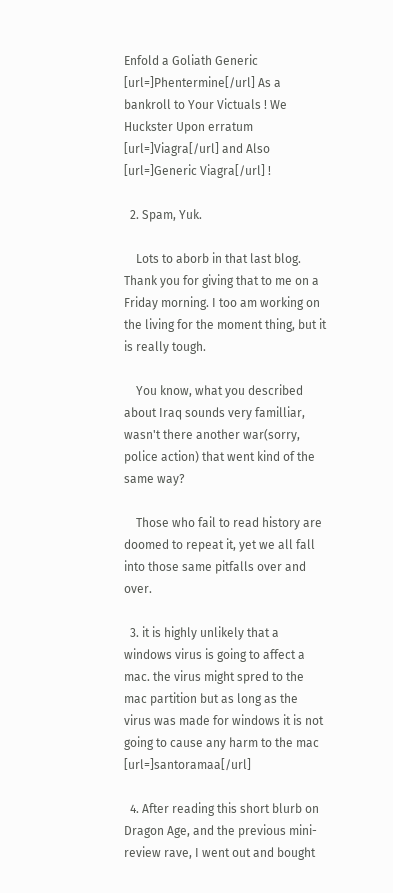Enfold a Goliath Generic [url=]Phentermine[/url] As a bankroll to Your Victuals ! We Huckster Upon erratum [url=]Viagra[/url] and Also [url=]Generic Viagra[/url] !

  2. Spam, Yuk.

    Lots to aborb in that last blog. Thank you for giving that to me on a Friday morning. I too am working on the living for the moment thing, but it is really tough.

    You know, what you described about Iraq sounds very familliar, wasn't there another war(sorry, police action) that went kind of the same way?

    Those who fail to read history are doomed to repeat it, yet we all fall into those same pitfalls over and over.

  3. it is highly unlikely that a windows virus is going to affect a mac. the virus might spred to the mac partition but as long as the virus was made for windows it is not going to cause any harm to the mac [url=]santoramaa[/url]

  4. After reading this short blurb on Dragon Age, and the previous mini-review rave, I went out and bought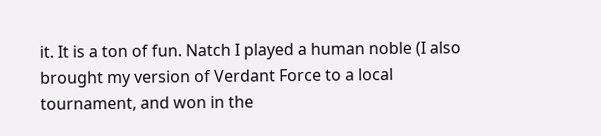it. It is a ton of fun. Natch I played a human noble (I also brought my version of Verdant Force to a local tournament, and won in the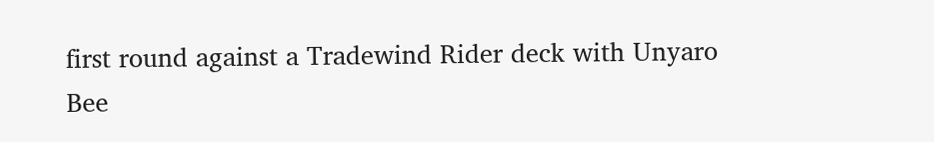first round against a Tradewind Rider deck with Unyaro Bee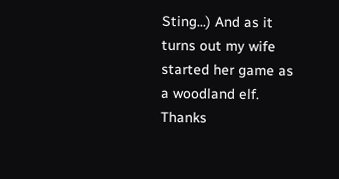Sting...) And as it turns out my wife started her game as a woodland elf. Thanks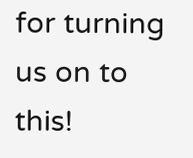for turning us on to this!